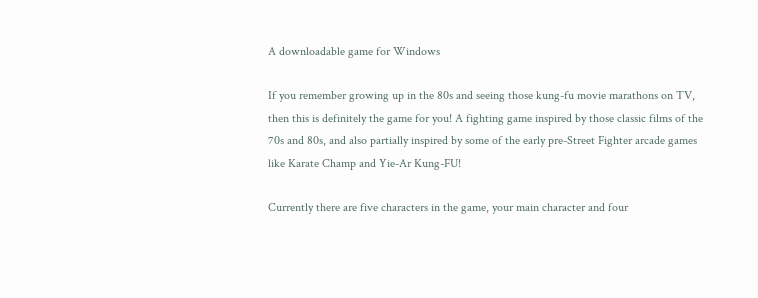A downloadable game for Windows

If you remember growing up in the 80s and seeing those kung-fu movie marathons on TV, then this is definitely the game for you! A fighting game inspired by those classic films of the 70s and 80s, and also partially inspired by some of the early pre-Street Fighter arcade games like Karate Champ and Yie-Ar Kung-FU!

Currently there are five characters in the game, your main character and four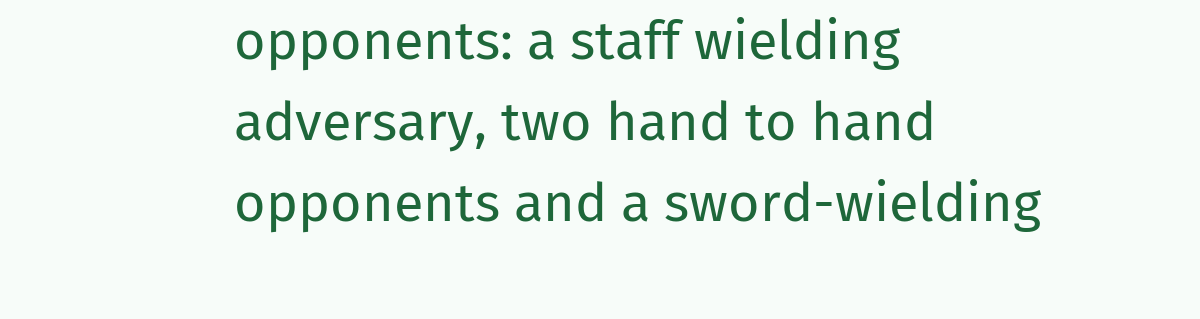opponents: a staff wielding adversary, two hand to hand opponents and a sword-wielding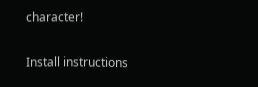character!

Install instructions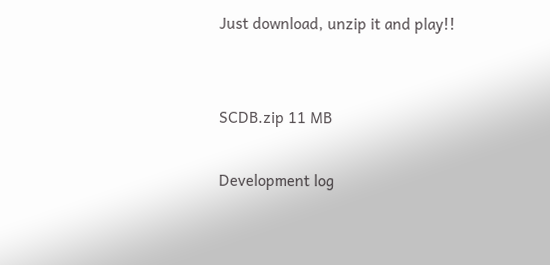Just download, unzip it and play!!


SCDB.zip 11 MB

Development log